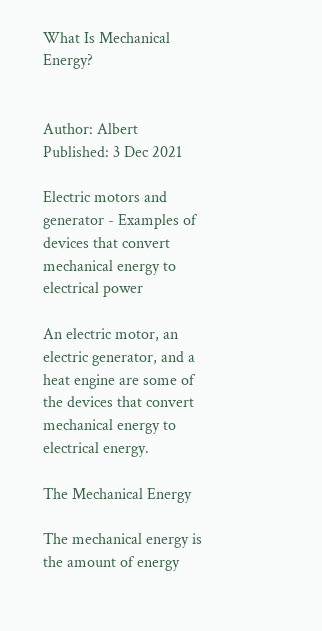What Is Mechanical Energy?


Author: Albert
Published: 3 Dec 2021

Electric motors and generator - Examples of devices that convert mechanical energy to electrical power

An electric motor, an electric generator, and a heat engine are some of the devices that convert mechanical energy to electrical energy.

The Mechanical Energy

The mechanical energy is the amount of energy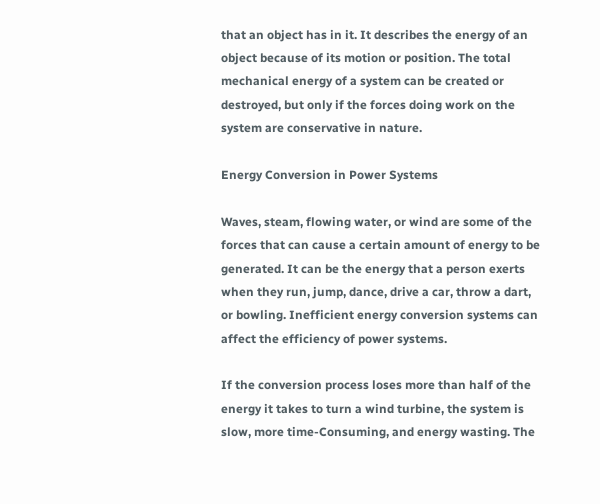that an object has in it. It describes the energy of an object because of its motion or position. The total mechanical energy of a system can be created or destroyed, but only if the forces doing work on the system are conservative in nature.

Energy Conversion in Power Systems

Waves, steam, flowing water, or wind are some of the forces that can cause a certain amount of energy to be generated. It can be the energy that a person exerts when they run, jump, dance, drive a car, throw a dart, or bowling. Inefficient energy conversion systems can affect the efficiency of power systems.

If the conversion process loses more than half of the energy it takes to turn a wind turbine, the system is slow, more time-Consuming, and energy wasting. The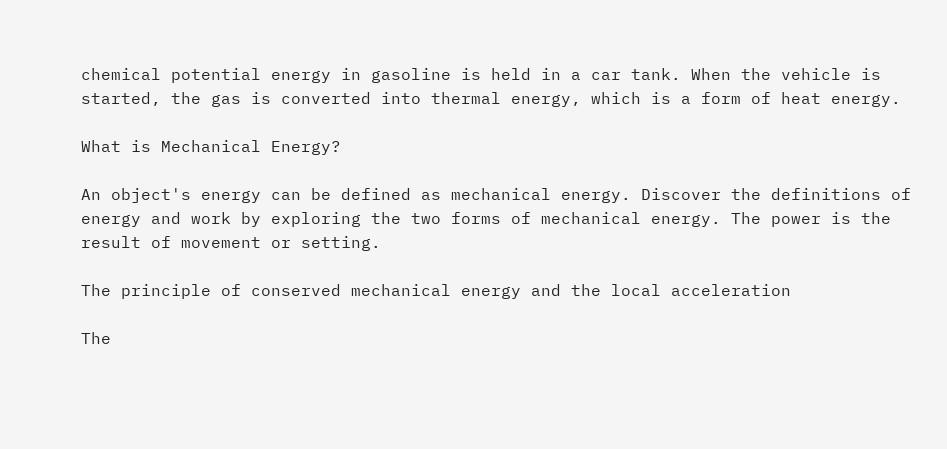chemical potential energy in gasoline is held in a car tank. When the vehicle is started, the gas is converted into thermal energy, which is a form of heat energy.

What is Mechanical Energy?

An object's energy can be defined as mechanical energy. Discover the definitions of energy and work by exploring the two forms of mechanical energy. The power is the result of movement or setting.

The principle of conserved mechanical energy and the local acceleration

The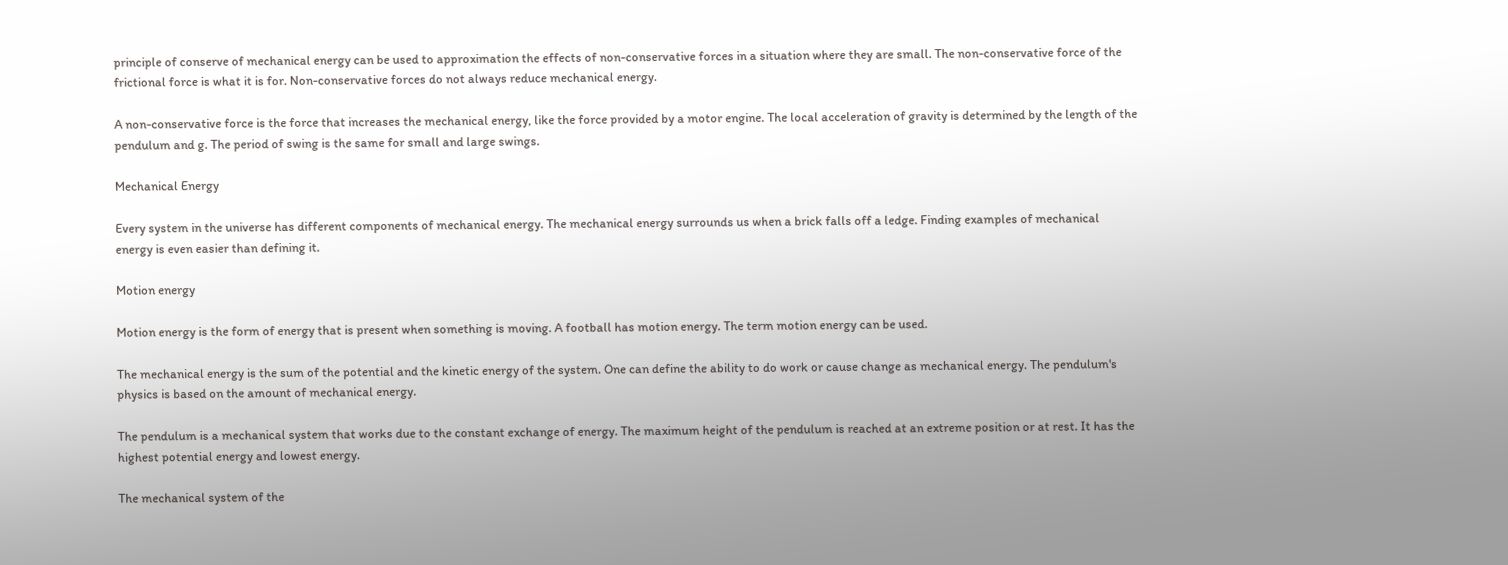principle of conserve of mechanical energy can be used to approximation the effects of non-conservative forces in a situation where they are small. The non-conservative force of the frictional force is what it is for. Non-conservative forces do not always reduce mechanical energy.

A non-conservative force is the force that increases the mechanical energy, like the force provided by a motor engine. The local acceleration of gravity is determined by the length of the pendulum and g. The period of swing is the same for small and large swings.

Mechanical Energy

Every system in the universe has different components of mechanical energy. The mechanical energy surrounds us when a brick falls off a ledge. Finding examples of mechanical energy is even easier than defining it.

Motion energy

Motion energy is the form of energy that is present when something is moving. A football has motion energy. The term motion energy can be used.

The mechanical energy is the sum of the potential and the kinetic energy of the system. One can define the ability to do work or cause change as mechanical energy. The pendulum's physics is based on the amount of mechanical energy.

The pendulum is a mechanical system that works due to the constant exchange of energy. The maximum height of the pendulum is reached at an extreme position or at rest. It has the highest potential energy and lowest energy.

The mechanical system of the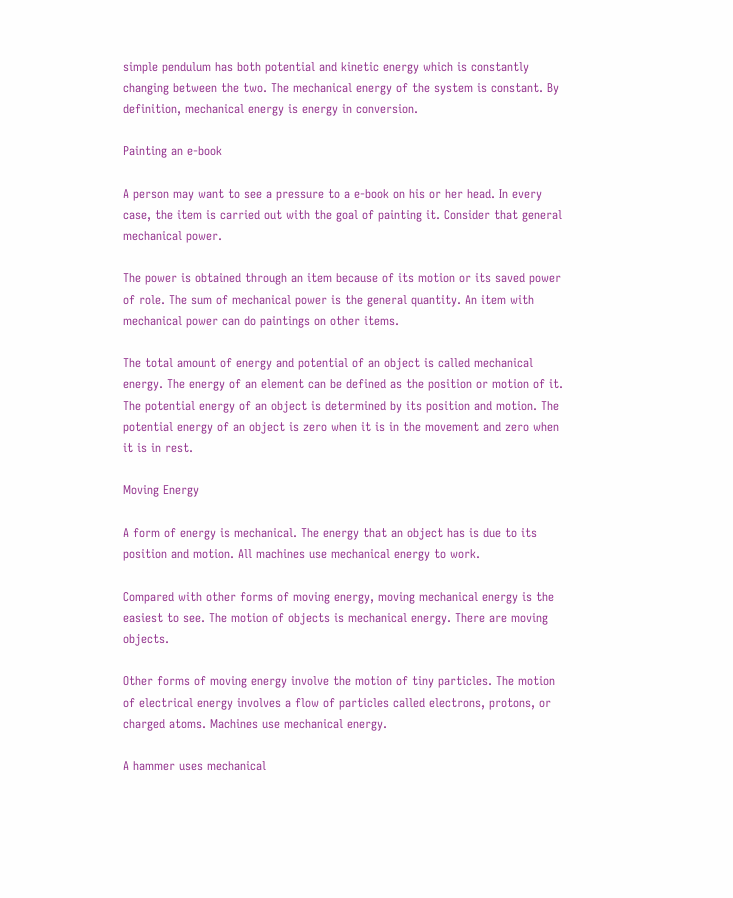simple pendulum has both potential and kinetic energy which is constantly changing between the two. The mechanical energy of the system is constant. By definition, mechanical energy is energy in conversion.

Painting an e-book

A person may want to see a pressure to a e-book on his or her head. In every case, the item is carried out with the goal of painting it. Consider that general mechanical power.

The power is obtained through an item because of its motion or its saved power of role. The sum of mechanical power is the general quantity. An item with mechanical power can do paintings on other items.

The total amount of energy and potential of an object is called mechanical energy. The energy of an element can be defined as the position or motion of it. The potential energy of an object is determined by its position and motion. The potential energy of an object is zero when it is in the movement and zero when it is in rest.

Moving Energy

A form of energy is mechanical. The energy that an object has is due to its position and motion. All machines use mechanical energy to work.

Compared with other forms of moving energy, moving mechanical energy is the easiest to see. The motion of objects is mechanical energy. There are moving objects.

Other forms of moving energy involve the motion of tiny particles. The motion of electrical energy involves a flow of particles called electrons, protons, or charged atoms. Machines use mechanical energy.

A hammer uses mechanical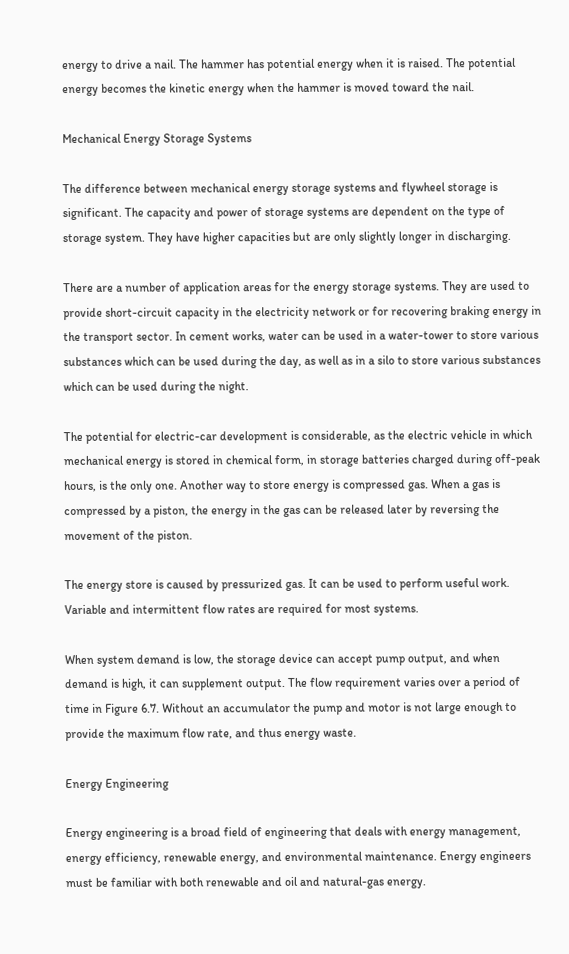energy to drive a nail. The hammer has potential energy when it is raised. The potential energy becomes the kinetic energy when the hammer is moved toward the nail.

Mechanical Energy Storage Systems

The difference between mechanical energy storage systems and flywheel storage is significant. The capacity and power of storage systems are dependent on the type of storage system. They have higher capacities but are only slightly longer in discharging.

There are a number of application areas for the energy storage systems. They are used to provide short-circuit capacity in the electricity network or for recovering braking energy in the transport sector. In cement works, water can be used in a water-tower to store various substances which can be used during the day, as well as in a silo to store various substances which can be used during the night.

The potential for electric-car development is considerable, as the electric vehicle in which mechanical energy is stored in chemical form, in storage batteries charged during off-peak hours, is the only one. Another way to store energy is compressed gas. When a gas is compressed by a piston, the energy in the gas can be released later by reversing the movement of the piston.

The energy store is caused by pressurized gas. It can be used to perform useful work. Variable and intermittent flow rates are required for most systems.

When system demand is low, the storage device can accept pump output, and when demand is high, it can supplement output. The flow requirement varies over a period of time in Figure 6.7. Without an accumulator the pump and motor is not large enough to provide the maximum flow rate, and thus energy waste.

Energy Engineering

Energy engineering is a broad field of engineering that deals with energy management, energy efficiency, renewable energy, and environmental maintenance. Energy engineers must be familiar with both renewable and oil and natural-gas energy.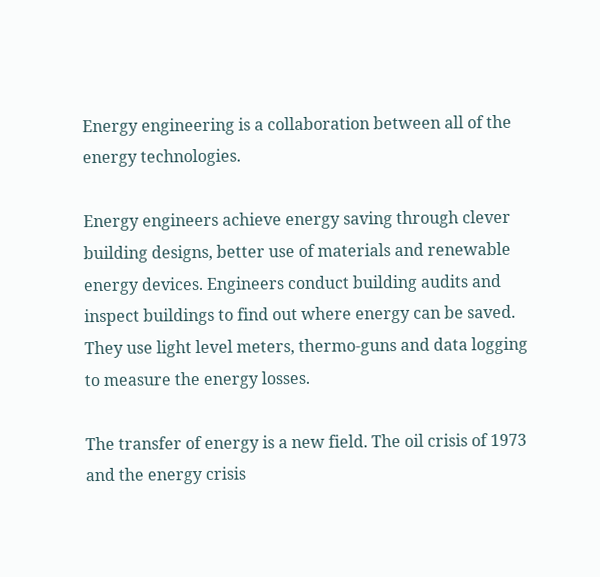Energy engineering is a collaboration between all of the energy technologies.

Energy engineers achieve energy saving through clever building designs, better use of materials and renewable energy devices. Engineers conduct building audits and inspect buildings to find out where energy can be saved. They use light level meters, thermo-guns and data logging to measure the energy losses.

The transfer of energy is a new field. The oil crisis of 1973 and the energy crisis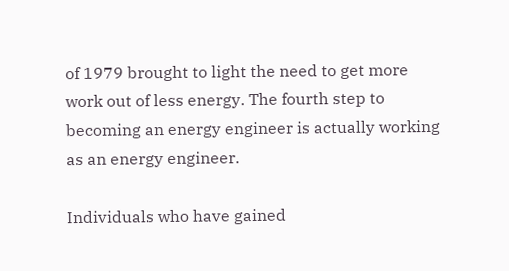of 1979 brought to light the need to get more work out of less energy. The fourth step to becoming an energy engineer is actually working as an energy engineer.

Individuals who have gained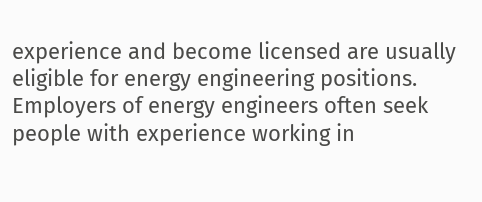experience and become licensed are usually eligible for energy engineering positions. Employers of energy engineers often seek people with experience working in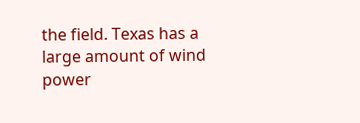the field. Texas has a large amount of wind power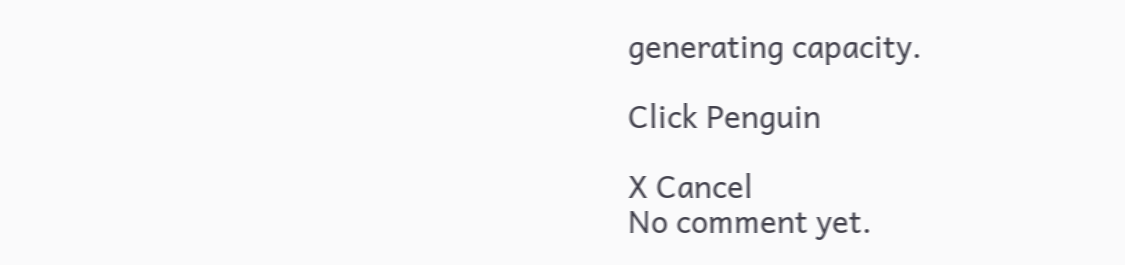generating capacity.

Click Penguin

X Cancel
No comment yet.